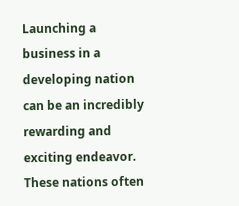Launching a business in a developing nation can be an incredibly rewarding and exciting endeavor. These nations often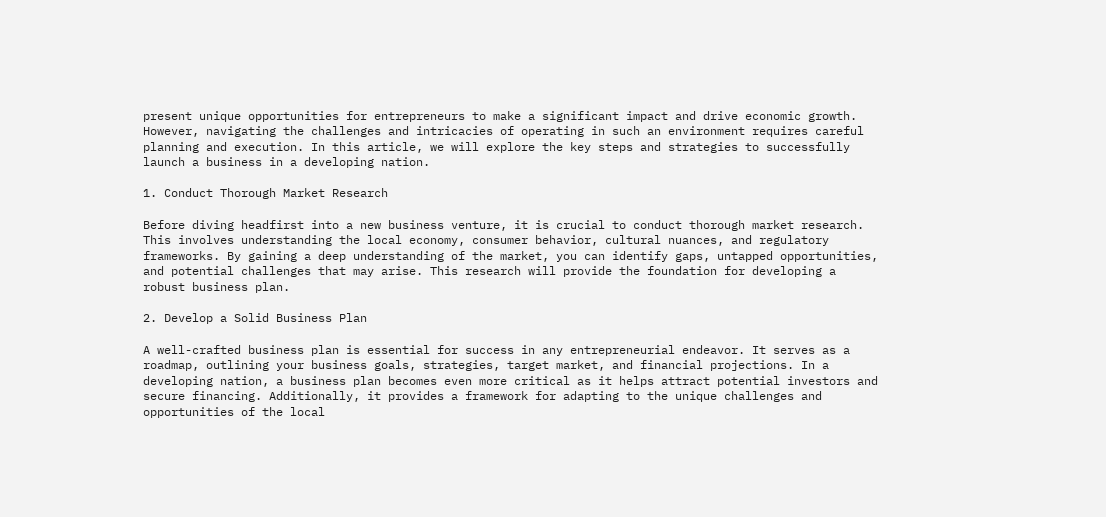present unique opportunities for entrepreneurs to make a significant impact and drive economic growth. However, navigating the challenges and intricacies of operating in such an environment requires careful planning and execution. In this article, we will explore the key steps and strategies to successfully launch a business in a developing nation.

1. Conduct Thorough Market Research

Before diving headfirst into a new business venture, it is crucial to conduct thorough market research. This involves understanding the local economy, consumer behavior, cultural nuances, and regulatory frameworks. By gaining a deep understanding of the market, you can identify gaps, untapped opportunities, and potential challenges that may arise. This research will provide the foundation for developing a robust business plan.

2. Develop a Solid Business Plan

A well-crafted business plan is essential for success in any entrepreneurial endeavor. It serves as a roadmap, outlining your business goals, strategies, target market, and financial projections. In a developing nation, a business plan becomes even more critical as it helps attract potential investors and secure financing. Additionally, it provides a framework for adapting to the unique challenges and opportunities of the local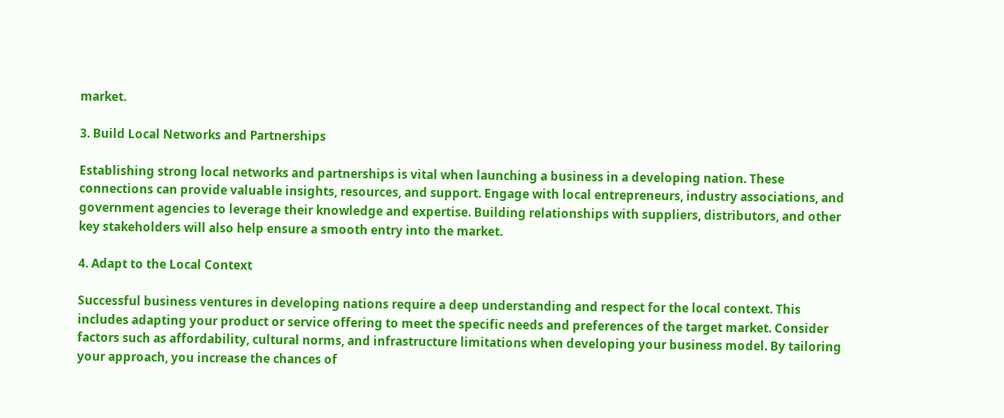market.

3. Build Local Networks and Partnerships

Establishing strong local networks and partnerships is vital when launching a business in a developing nation. These connections can provide valuable insights, resources, and support. Engage with local entrepreneurs, industry associations, and government agencies to leverage their knowledge and expertise. Building relationships with suppliers, distributors, and other key stakeholders will also help ensure a smooth entry into the market.

4. Adapt to the Local Context

Successful business ventures in developing nations require a deep understanding and respect for the local context. This includes adapting your product or service offering to meet the specific needs and preferences of the target market. Consider factors such as affordability, cultural norms, and infrastructure limitations when developing your business model. By tailoring your approach, you increase the chances of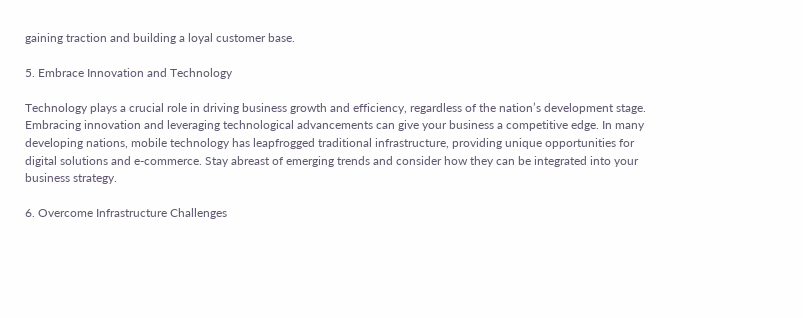gaining traction and building a loyal customer base.

5. Embrace Innovation and Technology

Technology plays a crucial role in driving business growth and efficiency, regardless of the nation’s development stage. Embracing innovation and leveraging technological advancements can give your business a competitive edge. In many developing nations, mobile technology has leapfrogged traditional infrastructure, providing unique opportunities for digital solutions and e-commerce. Stay abreast of emerging trends and consider how they can be integrated into your business strategy.

6. Overcome Infrastructure Challenges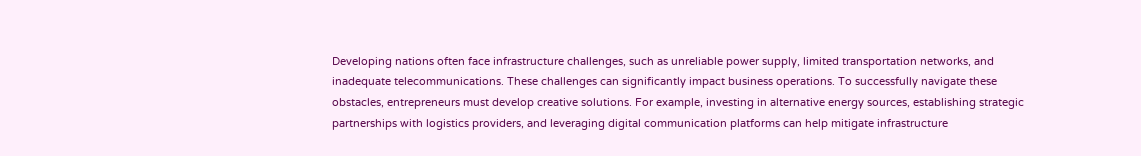Developing nations often face infrastructure challenges, such as unreliable power supply, limited transportation networks, and inadequate telecommunications. These challenges can significantly impact business operations. To successfully navigate these obstacles, entrepreneurs must develop creative solutions. For example, investing in alternative energy sources, establishing strategic partnerships with logistics providers, and leveraging digital communication platforms can help mitigate infrastructure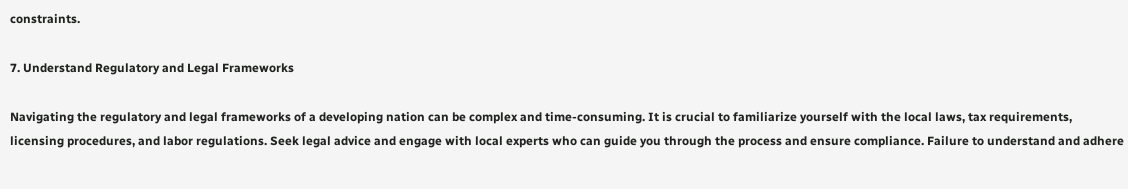constraints.

7. Understand Regulatory and Legal Frameworks

Navigating the regulatory and legal frameworks of a developing nation can be complex and time-consuming. It is crucial to familiarize yourself with the local laws, tax requirements, licensing procedures, and labor regulations. Seek legal advice and engage with local experts who can guide you through the process and ensure compliance. Failure to understand and adhere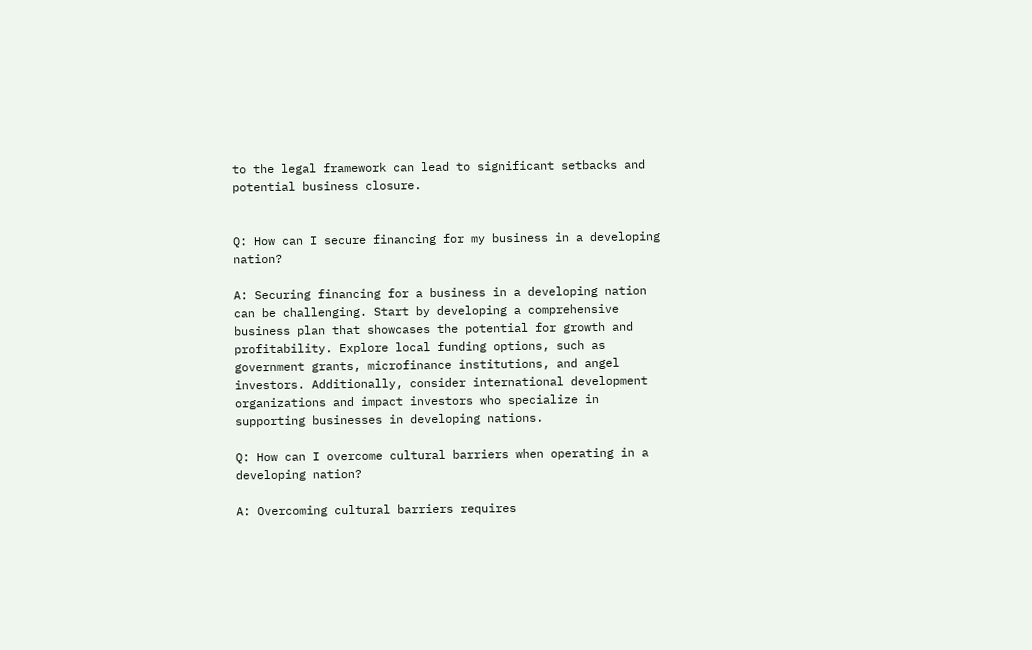to the legal framework can lead to significant setbacks and potential business closure.


Q: How can I secure financing for my business in a developing nation?

A: Securing financing for a business in a developing nation can be challenging. Start by developing a comprehensive business plan that showcases the potential for growth and profitability. Explore local funding options, such as government grants, microfinance institutions, and angel investors. Additionally, consider international development organizations and impact investors who specialize in supporting businesses in developing nations.

Q: How can I overcome cultural barriers when operating in a developing nation?

A: Overcoming cultural barriers requires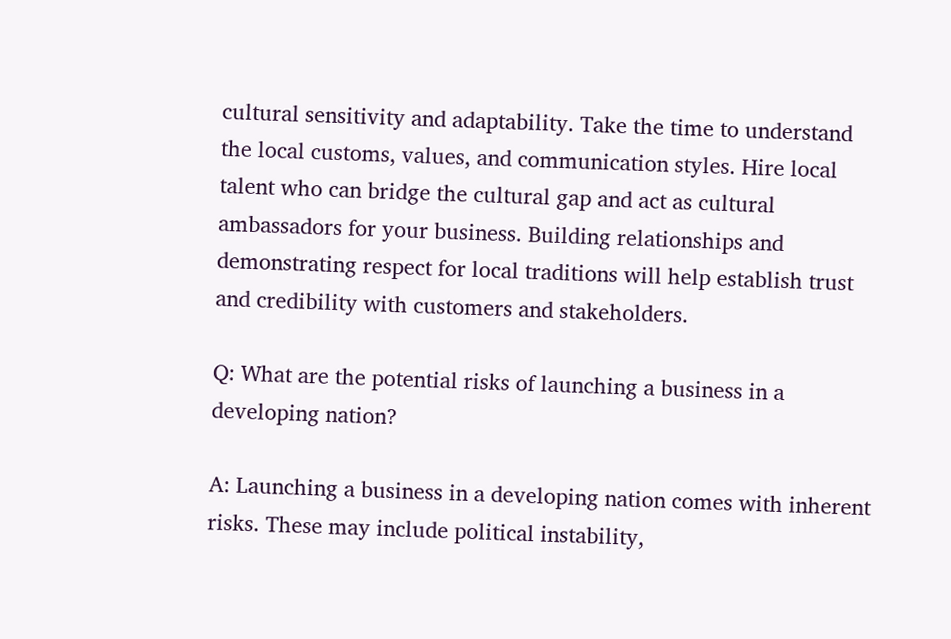cultural sensitivity and adaptability. Take the time to understand the local customs, values, and communication styles. Hire local talent who can bridge the cultural gap and act as cultural ambassadors for your business. Building relationships and demonstrating respect for local traditions will help establish trust and credibility with customers and stakeholders.

Q: What are the potential risks of launching a business in a developing nation?

A: Launching a business in a developing nation comes with inherent risks. These may include political instability,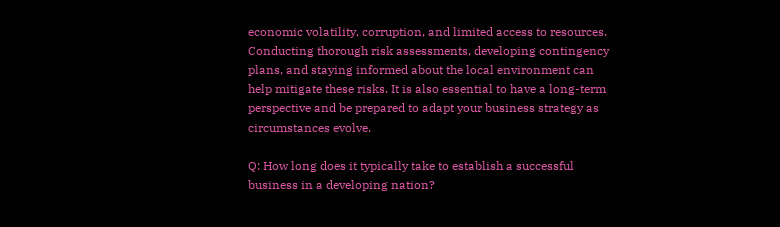economic volatility, corruption, and limited access to resources. Conducting thorough risk assessments, developing contingency plans, and staying informed about the local environment can help mitigate these risks. It is also essential to have a long-term perspective and be prepared to adapt your business strategy as circumstances evolve.

Q: How long does it typically take to establish a successful business in a developing nation?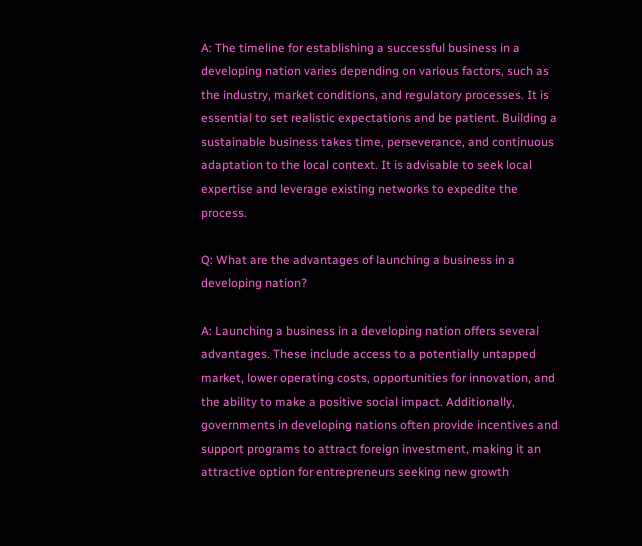A: The timeline for establishing a successful business in a developing nation varies depending on various factors, such as the industry, market conditions, and regulatory processes. It is essential to set realistic expectations and be patient. Building a sustainable business takes time, perseverance, and continuous adaptation to the local context. It is advisable to seek local expertise and leverage existing networks to expedite the process.

Q: What are the advantages of launching a business in a developing nation?

A: Launching a business in a developing nation offers several advantages. These include access to a potentially untapped market, lower operating costs, opportunities for innovation, and the ability to make a positive social impact. Additionally, governments in developing nations often provide incentives and support programs to attract foreign investment, making it an attractive option for entrepreneurs seeking new growth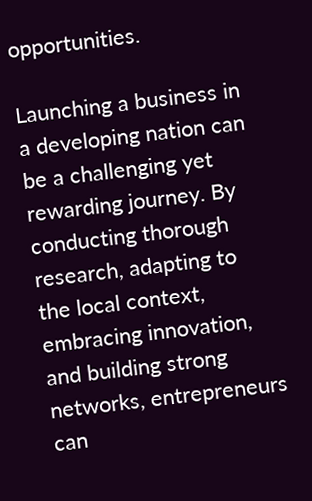opportunities.

Launching a business in a developing nation can be a challenging yet rewarding journey. By conducting thorough research, adapting to the local context, embracing innovation, and building strong networks, entrepreneurs can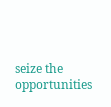seize the opportunities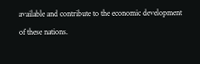available and contribute to the economic development of these nations.